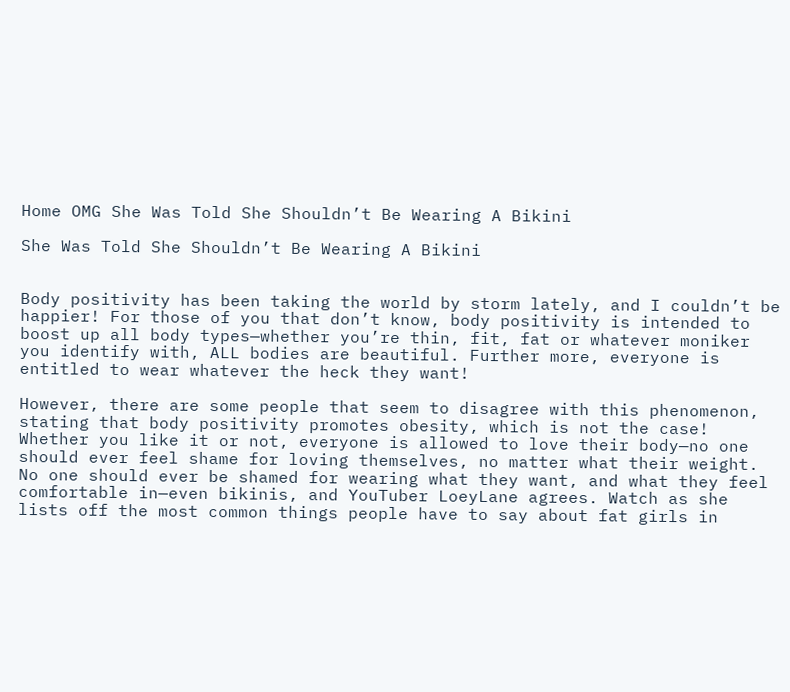Home OMG She Was Told She Shouldn’t Be Wearing A Bikini

She Was Told She Shouldn’t Be Wearing A Bikini


Body positivity has been taking the world by storm lately, and I couldn’t be happier! For those of you that don’t know, body positivity is intended to boost up all body types—whether you’re thin, fit, fat or whatever moniker you identify with, ALL bodies are beautiful. Further more, everyone is entitled to wear whatever the heck they want!

However, there are some people that seem to disagree with this phenomenon, stating that body positivity promotes obesity, which is not the case! Whether you like it or not, everyone is allowed to love their body—no one should ever feel shame for loving themselves, no matter what their weight. No one should ever be shamed for wearing what they want, and what they feel comfortable in—even bikinis, and YouTuber LoeyLane agrees. Watch as she lists off the most common things people have to say about fat girls in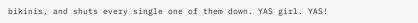bikinis, and shuts every single one of them down. YAS girl. YAS!